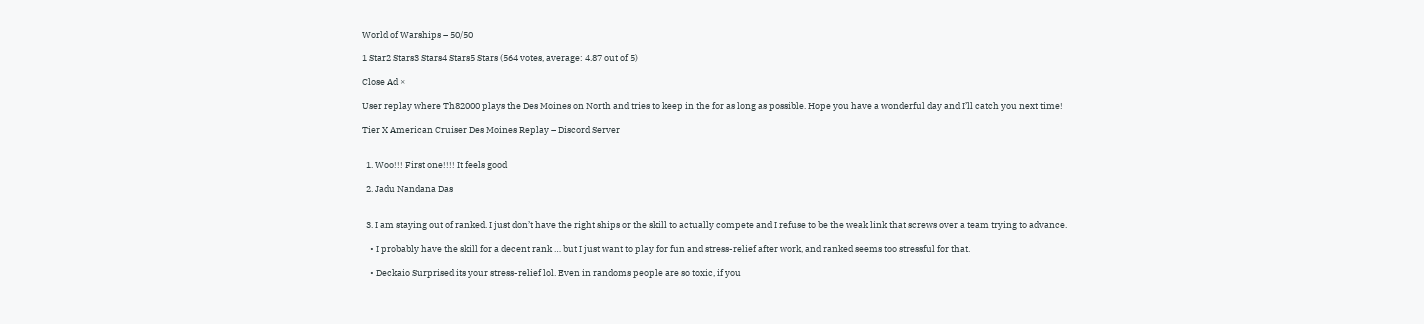World of Warships – 50/50

1 Star2 Stars3 Stars4 Stars5 Stars (564 votes, average: 4.87 out of 5)

Close Ad ×

User replay where Th82000 plays the Des Moines on North and tries to keep in the for as long as possible. Hope you have a wonderful day and I’ll catch you next time!

Tier X American Cruiser Des Moines Replay – Discord Server


  1. Woo!!! First one!!!! It feels good

  2. Jadu Nandana Das


  3. I am staying out of ranked. I just don’t have the right ships or the skill to actually compete and I refuse to be the weak link that screws over a team trying to advance.

    • I probably have the skill for a decent rank … but I just want to play for fun and stress-relief after work, and ranked seems too stressful for that.

    • Deckaio Surprised its your stress-relief lol. Even in randoms people are so toxic, if you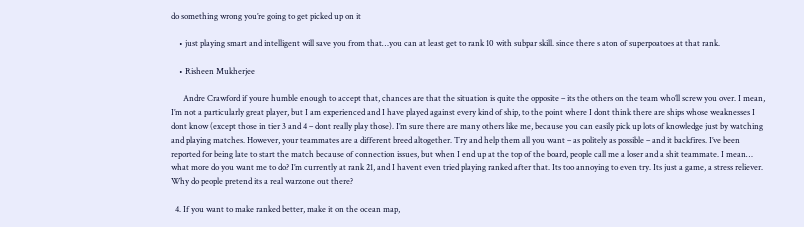do something wrong you’re going to get picked up on it

    • just playing smart and intelligent will save you from that…you can at least get to rank 10 with subpar skill. since there s aton of superpoatoes at that rank.

    • Risheen Mukherjee

      Andre Crawford if youre humble enough to accept that, chances are that the situation is quite the opposite – its the others on the team who’ll screw you over. I mean, I’m not a particularly great player, but I am experienced and I have played against every kind of ship, to the point where I dont think there are ships whose weaknesses I dont know (except those in tier 3 and 4 – dont really play those). I’m sure there are many others like me, because you can easily pick up lots of knowledge just by watching and playing matches. However, your teammates are a different breed altogether. Try and help them all you want – as politely as possible – and it backfires. I’ve been reported for being late to start the match because of connection issues, but when I end up at the top of the board, people call me a loser and a shit teammate. I mean… what more do you want me to do? I’m currently at rank 21, and I havent even tried playing ranked after that. Its too annoying to even try. Its just a game, a stress reliever. Why do people pretend its a real warzone out there?

  4. If you want to make ranked better, make it on the ocean map,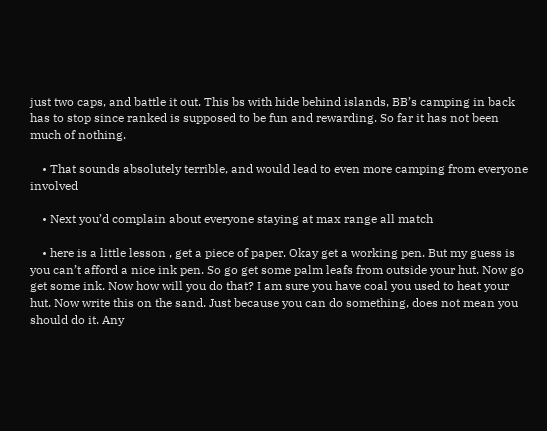just two caps, and battle it out. This bs with hide behind islands, BB’s camping in back has to stop since ranked is supposed to be fun and rewarding. So far it has not been much of nothing.

    • That sounds absolutely terrible, and would lead to even more camping from everyone involved

    • Next you’d complain about everyone staying at max range all match

    • here is a little lesson , get a piece of paper. Okay get a working pen. But my guess is you can’t afford a nice ink pen. So go get some palm leafs from outside your hut. Now go get some ink. Now how will you do that? I am sure you have coal you used to heat your hut. Now write this on the sand. Just because you can do something, does not mean you should do it. Any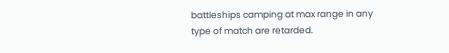battleships camping at max range in any type of match are retarded.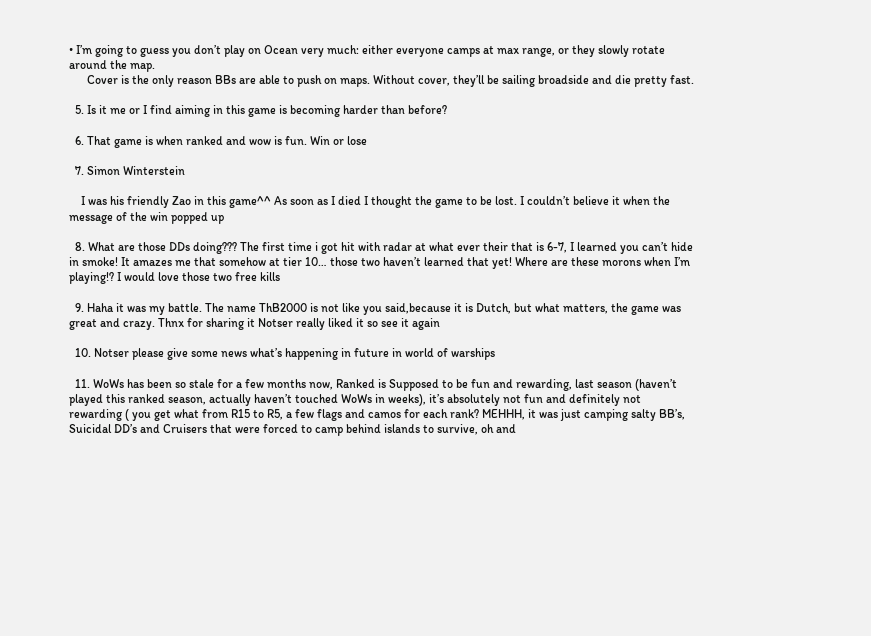• I’m going to guess you don’t play on Ocean very much: either everyone camps at max range, or they slowly rotate around the map.
      Cover is the only reason BBs are able to push on maps. Without cover, they’ll be sailing broadside and die pretty fast.

  5. Is it me or I find aiming in this game is becoming harder than before?

  6. That game is when ranked and wow is fun. Win or lose

  7. Simon Winterstein

    I was his friendly Zao in this game^^ As soon as I died I thought the game to be lost. I couldn’t believe it when the message of the win popped up

  8. What are those DDs doing??? The first time i got hit with radar at what ever their that is 6-7, I learned you can’t hide in smoke! It amazes me that somehow at tier 10… those two haven’t learned that yet! Where are these morons when I’m playing!? I would love those two free kills

  9. Haha it was my battle. The name ThB2000 is not like you said,because it is Dutch, but what matters, the game was great and crazy. Thnx for sharing it Notser really liked it so see it again

  10. Notser please give some news what’s happening in future in world of warships

  11. WoWs has been so stale for a few months now, Ranked is Supposed to be fun and rewarding, last season (haven’t played this ranked season, actually haven’t touched WoWs in weeks), it’s absolutely not fun and definitely not rewarding ( you get what from R15 to R5, a few flags and camos for each rank? MEHHH, it was just camping salty BB’s, Suicidal DD’s and Cruisers that were forced to camp behind islands to survive, oh and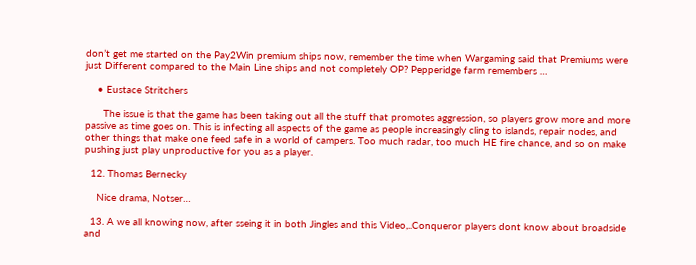don’t get me started on the Pay2Win premium ships now, remember the time when Wargaming said that Premiums were just Different compared to the Main Line ships and not completely OP? Pepperidge farm remembers …

    • Eustace Stritchers

      The issue is that the game has been taking out all the stuff that promotes aggression, so players grow more and more passive as time goes on. This is infecting all aspects of the game as people increasingly cling to islands, repair nodes, and other things that make one feed safe in a world of campers. Too much radar, too much HE fire chance, and so on make pushing just play unproductive for you as a player.

  12. Thomas Bernecky

    Nice drama, Notser…

  13. A we all knowing now, after sseing it in both Jingles and this Video,..Conqueror players dont know about broadside and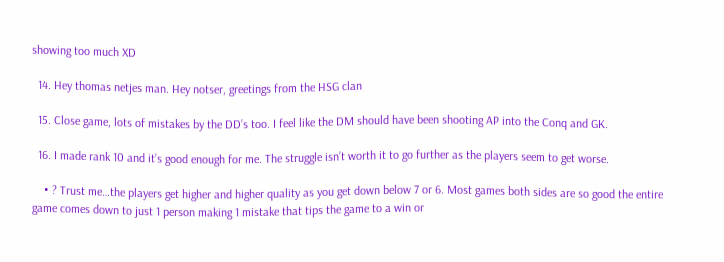showing too much XD

  14. Hey thomas netjes man. Hey notser, greetings from the HSG clan

  15. Close game, lots of mistakes by the DD’s too. I feel like the DM should have been shooting AP into the Conq and GK.

  16. I made rank 10 and it’s good enough for me. The struggle isn’t worth it to go further as the players seem to get worse.

    • ? Trust me…the players get higher and higher quality as you get down below 7 or 6. Most games both sides are so good the entire game comes down to just 1 person making 1 mistake that tips the game to a win or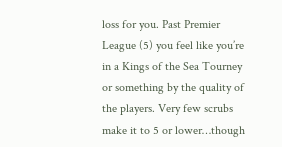loss for you. Past Premier League (5) you feel like you’re in a Kings of the Sea Tourney or something by the quality of the players. Very few scrubs make it to 5 or lower…though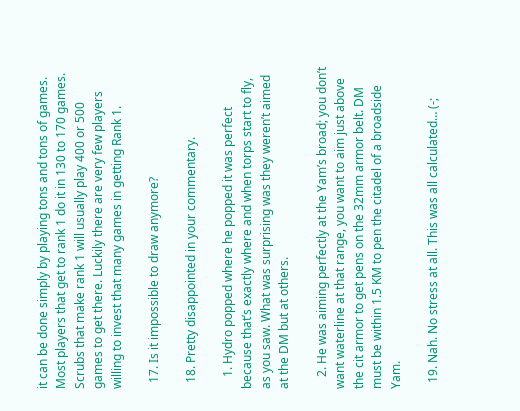it can be done simply by playing tons and tons of games. Most players that get to rank 1 do it in 130 to 170 games. Scrubs that make rank 1 will usually play 400 or 500 games to get there. Luckily there are very few players willing to invest that many games in getting Rank 1.

  17. Is it impossible to draw anymore?

  18. Pretty disappointed in your commentary.

    1. Hydro popped where he popped it was perfect because that’s exactly where and when torps start to fly, as you saw. What was surprising was they weren’t aimed at the DM but at others.

    2. He was aiming perfectly at the Yam’s broad; you don’t want waterline at that range, you want to aim just above the cit armor to get pens on the 32mm armor belt. DM must be within 1.5 KM to pen the citadel of a broadside Yam.

  19. Nah. No stress at all. This was all calculated… (-;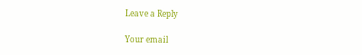Leave a Reply

Your email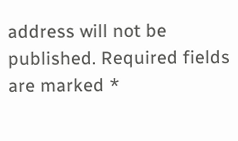address will not be published. Required fields are marked *